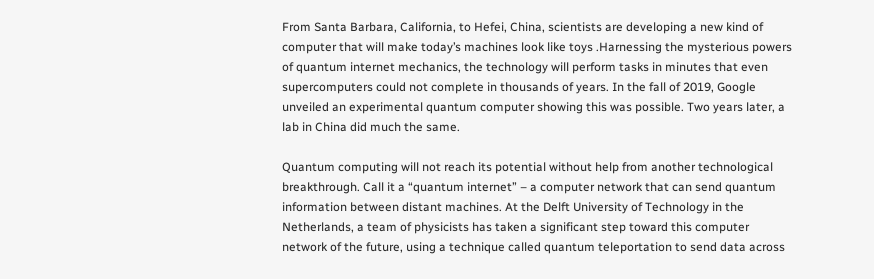From Santa Barbara, California, to Hefei, China, scientists are developing a new kind of computer that will make today’s machines look like toys .Harnessing the mysterious powers of quantum internet mechanics, the technology will perform tasks in minutes that even supercomputers could not complete in thousands of years. In the fall of 2019, Google unveiled an experimental quantum computer showing this was possible. Two years later, a lab in China did much the same.

Quantum computing will not reach its potential without help from another technological breakthrough. Call it a “quantum internet” – a computer network that can send quantum information between distant machines. At the Delft University of Technology in the Netherlands, a team of physicists has taken a significant step toward this computer network of the future, using a technique called quantum teleportation to send data across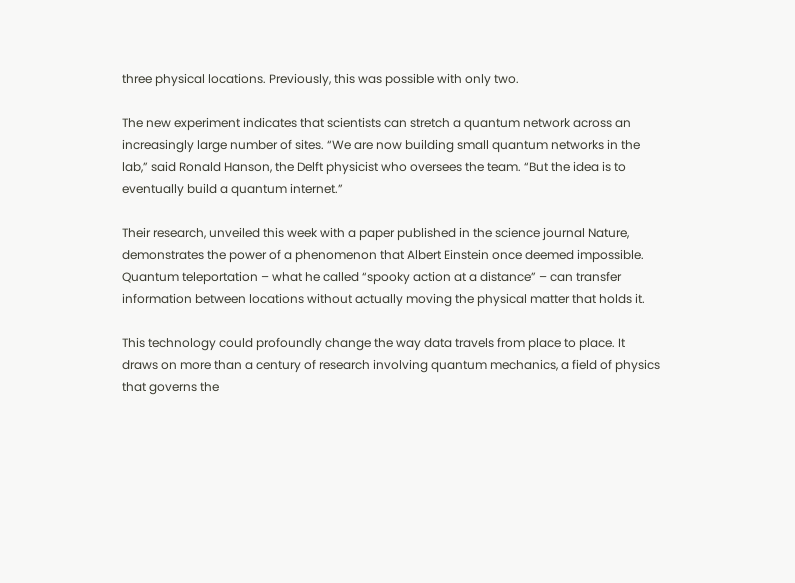three physical locations. Previously, this was possible with only two.

The new experiment indicates that scientists can stretch a quantum network across an increasingly large number of sites. “We are now building small quantum networks in the lab,” said Ronald Hanson, the Delft physicist who oversees the team. “But the idea is to eventually build a quantum internet.”

Their research, unveiled this week with a paper published in the science journal Nature, demonstrates the power of a phenomenon that Albert Einstein once deemed impossible. Quantum teleportation – what he called “spooky action at a distance” – can transfer information between locations without actually moving the physical matter that holds it.

This technology could profoundly change the way data travels from place to place. It draws on more than a century of research involving quantum mechanics, a field of physics that governs the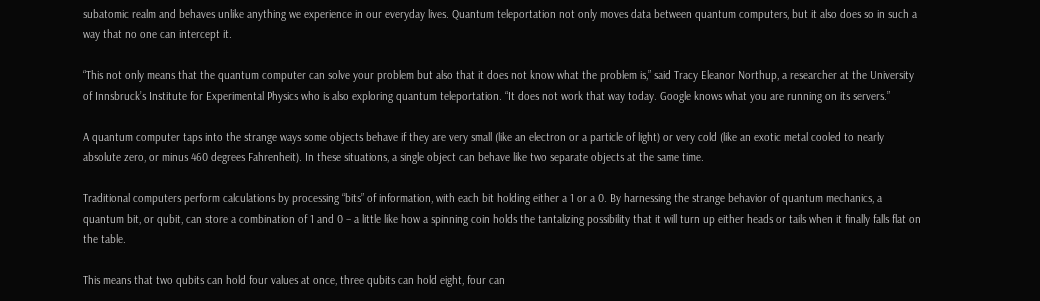subatomic realm and behaves unlike anything we experience in our everyday lives. Quantum teleportation not only moves data between quantum computers, but it also does so in such a way that no one can intercept it.

“This not only means that the quantum computer can solve your problem but also that it does not know what the problem is,” said Tracy Eleanor Northup, a researcher at the University of Innsbruck’s Institute for Experimental Physics who is also exploring quantum teleportation. “It does not work that way today. Google knows what you are running on its servers.”

A quantum computer taps into the strange ways some objects behave if they are very small (like an electron or a particle of light) or very cold (like an exotic metal cooled to nearly absolute zero, or minus 460 degrees Fahrenheit). In these situations, a single object can behave like two separate objects at the same time.

Traditional computers perform calculations by processing “bits” of information, with each bit holding either a 1 or a 0. By harnessing the strange behavior of quantum mechanics, a quantum bit, or qubit, can store a combination of 1 and 0 – a little like how a spinning coin holds the tantalizing possibility that it will turn up either heads or tails when it finally falls flat on the table.

This means that two qubits can hold four values at once, three qubits can hold eight, four can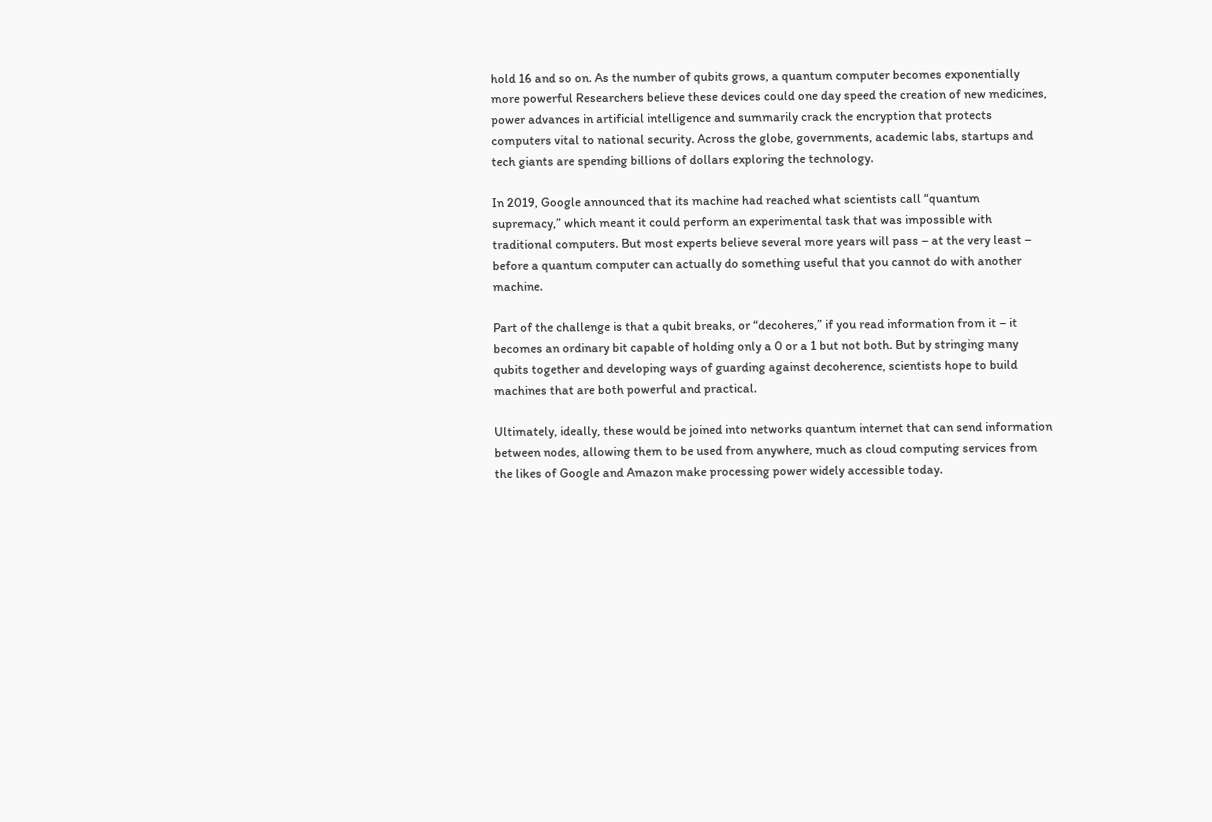hold 16 and so on. As the number of qubits grows, a quantum computer becomes exponentially more powerful Researchers believe these devices could one day speed the creation of new medicines, power advances in artificial intelligence and summarily crack the encryption that protects computers vital to national security. Across the globe, governments, academic labs, startups and tech giants are spending billions of dollars exploring the technology.

In 2019, Google announced that its machine had reached what scientists call “quantum supremacy,” which meant it could perform an experimental task that was impossible with traditional computers. But most experts believe several more years will pass – at the very least – before a quantum computer can actually do something useful that you cannot do with another machine.

Part of the challenge is that a qubit breaks, or “decoheres,” if you read information from it – it becomes an ordinary bit capable of holding only a 0 or a 1 but not both. But by stringing many qubits together and developing ways of guarding against decoherence, scientists hope to build machines that are both powerful and practical.

Ultimately, ideally, these would be joined into networks quantum internet that can send information between nodes, allowing them to be used from anywhere, much as cloud computing services from the likes of Google and Amazon make processing power widely accessible today.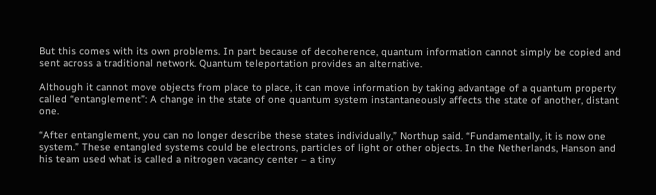But this comes with its own problems. In part because of decoherence, quantum information cannot simply be copied and sent across a traditional network. Quantum teleportation provides an alternative.

Although it cannot move objects from place to place, it can move information by taking advantage of a quantum property called “entanglement”: A change in the state of one quantum system instantaneously affects the state of another, distant one.

“After entanglement, you can no longer describe these states individually,” Northup said. “Fundamentally, it is now one system.” These entangled systems could be electrons, particles of light or other objects. In the Netherlands, Hanson and his team used what is called a nitrogen vacancy center – a tiny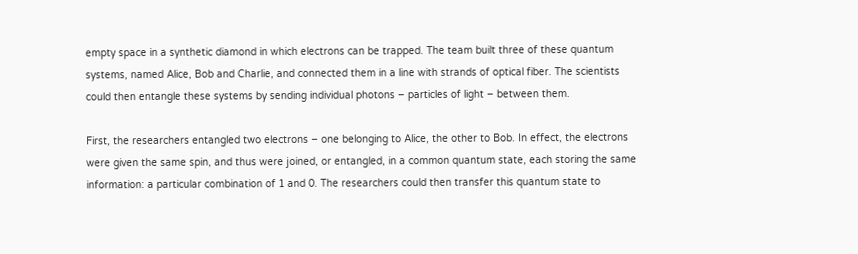empty space in a synthetic diamond in which electrons can be trapped. The team built three of these quantum systems, named Alice, Bob and Charlie, and connected them in a line with strands of optical fiber. The scientists could then entangle these systems by sending individual photons – particles of light – between them.

First, the researchers entangled two electrons – one belonging to Alice, the other to Bob. In effect, the electrons were given the same spin, and thus were joined, or entangled, in a common quantum state, each storing the same information: a particular combination of 1 and 0. The researchers could then transfer this quantum state to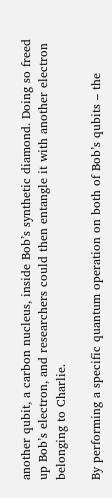another qubit, a carbon nucleus, inside Bob’s synthetic diamond. Doing so freed up Bob’s electron, and researchers could then entangle it with another electron belonging to Charlie.

By performing a specific quantum operation on both of Bob’s qubits – the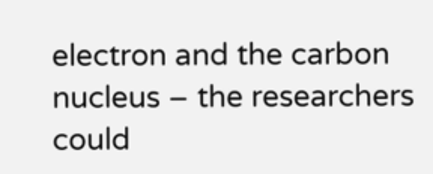electron and the carbon nucleus – the researchers could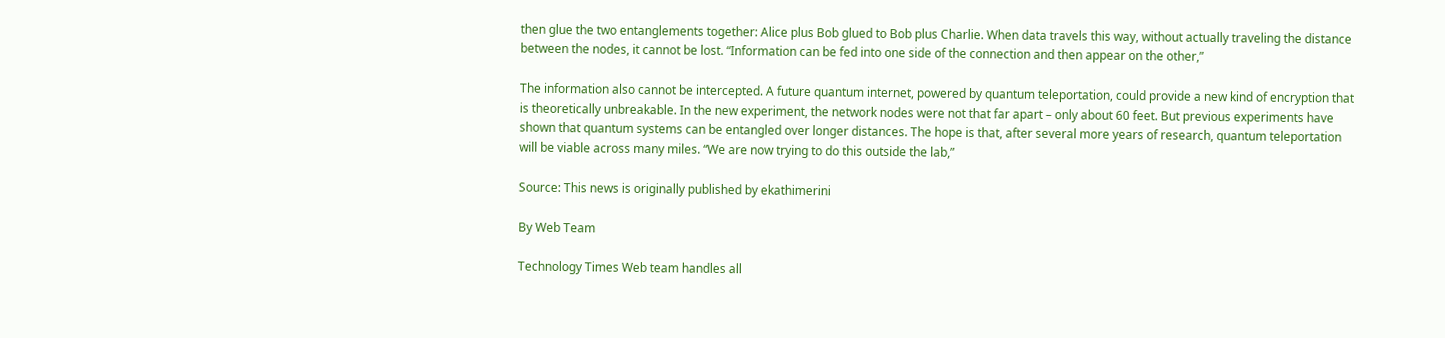then glue the two entanglements together: Alice plus Bob glued to Bob plus Charlie. When data travels this way, without actually traveling the distance between the nodes, it cannot be lost. “Information can be fed into one side of the connection and then appear on the other,”

The information also cannot be intercepted. A future quantum internet, powered by quantum teleportation, could provide a new kind of encryption that is theoretically unbreakable. In the new experiment, the network nodes were not that far apart – only about 60 feet. But previous experiments have shown that quantum systems can be entangled over longer distances. The hope is that, after several more years of research, quantum teleportation will be viable across many miles. “We are now trying to do this outside the lab,”

Source: This news is originally published by ekathimerini

By Web Team

Technology Times Web team handles all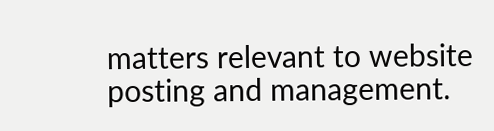matters relevant to website posting and management.